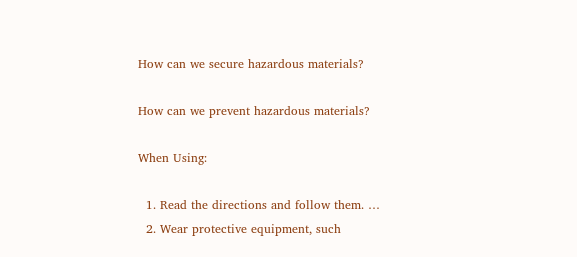How can we secure hazardous materials?

How can we prevent hazardous materials?

When Using:

  1. Read the directions and follow them. …
  2. Wear protective equipment, such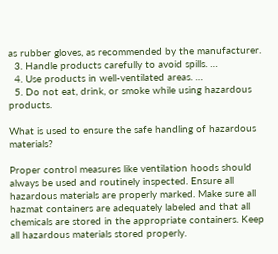as rubber gloves, as recommended by the manufacturer.
  3. Handle products carefully to avoid spills. …
  4. Use products in well-ventilated areas. …
  5. Do not eat, drink, or smoke while using hazardous products.

What is used to ensure the safe handling of hazardous materials?

Proper control measures like ventilation hoods should always be used and routinely inspected. Ensure all hazardous materials are properly marked. Make sure all hazmat containers are adequately labeled and that all chemicals are stored in the appropriate containers. Keep all hazardous materials stored properly.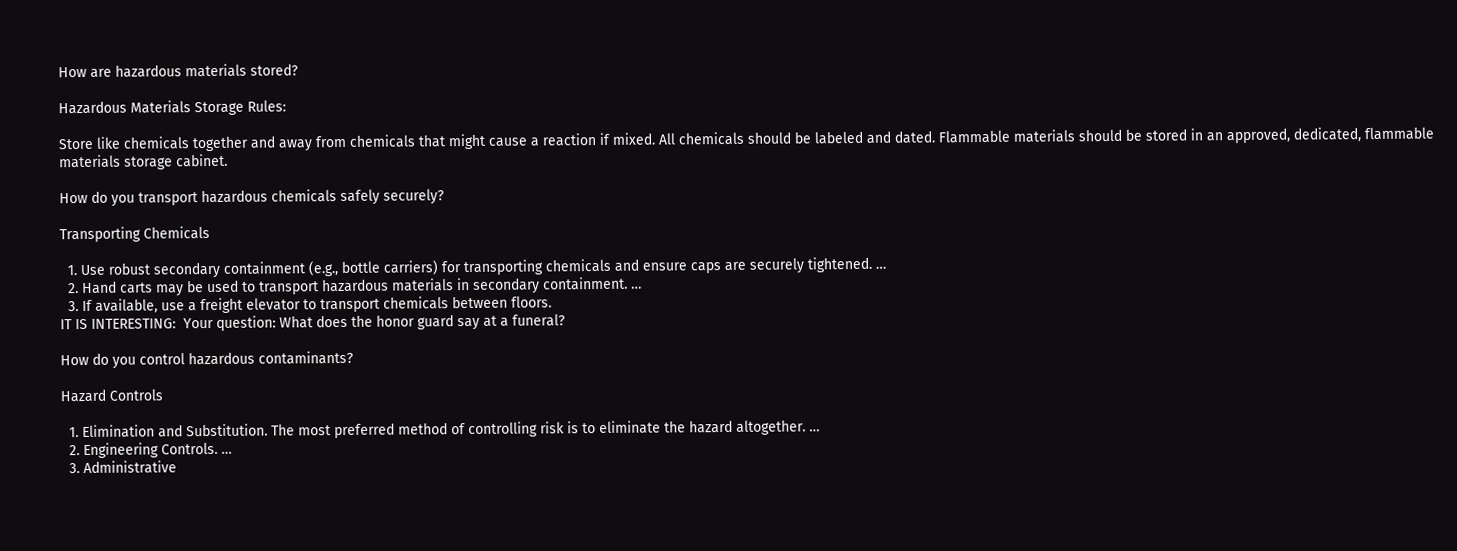How are hazardous materials stored?

Hazardous Materials Storage Rules:

Store like chemicals together and away from chemicals that might cause a reaction if mixed. All chemicals should be labeled and dated. Flammable materials should be stored in an approved, dedicated, flammable materials storage cabinet.

How do you transport hazardous chemicals safely securely?

Transporting Chemicals

  1. Use robust secondary containment (e.g., bottle carriers) for transporting chemicals and ensure caps are securely tightened. …
  2. Hand carts may be used to transport hazardous materials in secondary containment. …
  3. If available, use a freight elevator to transport chemicals between floors.
IT IS INTERESTING:  Your question: What does the honor guard say at a funeral?

How do you control hazardous contaminants?

Hazard Controls

  1. Elimination and Substitution. The most preferred method of controlling risk is to eliminate the hazard altogether. …
  2. Engineering Controls. …
  3. Administrative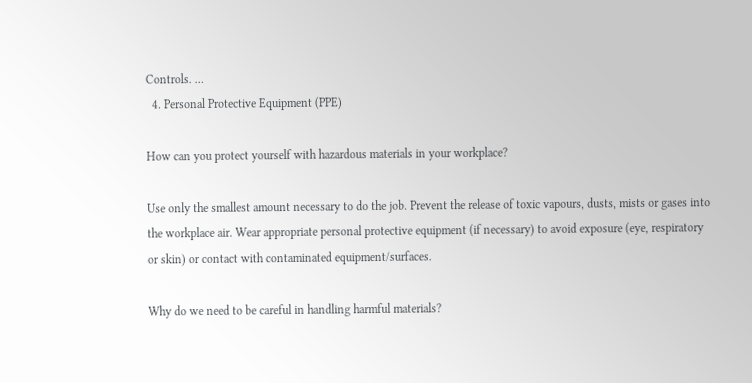Controls. …
  4. Personal Protective Equipment (PPE)

How can you protect yourself with hazardous materials in your workplace?

Use only the smallest amount necessary to do the job. Prevent the release of toxic vapours, dusts, mists or gases into the workplace air. Wear appropriate personal protective equipment (if necessary) to avoid exposure (eye, respiratory or skin) or contact with contaminated equipment/surfaces.

Why do we need to be careful in handling harmful materials?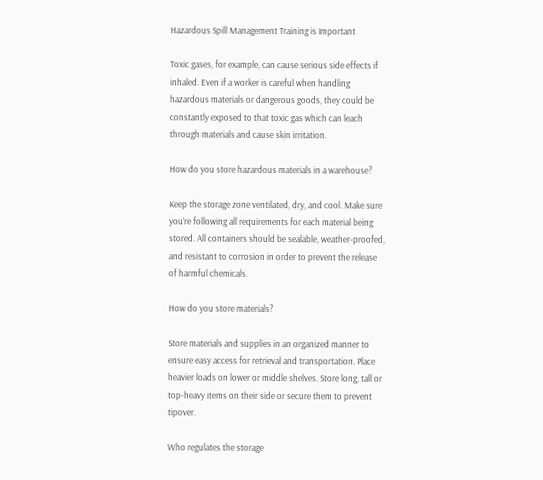Hazardous Spill Management Training is Important

Toxic gases, for example, can cause serious side effects if inhaled. Even if a worker is careful when handling hazardous materials or dangerous goods, they could be constantly exposed to that toxic gas which can leach through materials and cause skin irritation.

How do you store hazardous materials in a warehouse?

Keep the storage zone ventilated, dry, and cool. Make sure you’re following all requirements for each material being stored. All containers should be sealable, weather-proofed, and resistant to corrosion in order to prevent the release of harmful chemicals.

How do you store materials?

Store materials and supplies in an organized manner to ensure easy access for retrieval and transportation. Place heavier loads on lower or middle shelves. Store long, tall or top-heavy items on their side or secure them to prevent tipover.

Who regulates the storage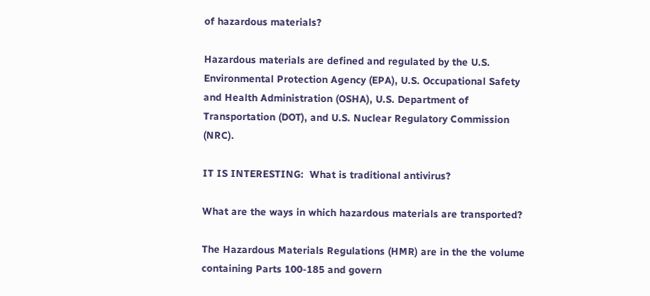of hazardous materials?

Hazardous materials are defined and regulated by the U.S. Environmental Protection Agency (EPA), U.S. Occupational Safety and Health Administration (OSHA), U.S. Department of Transportation (DOT), and U.S. Nuclear Regulatory Commission (NRC).

IT IS INTERESTING:  What is traditional antivirus?

What are the ways in which hazardous materials are transported?

The Hazardous Materials Regulations (HMR) are in the the volume containing Parts 100-185 and govern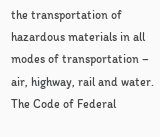the transportation of hazardous materials in all modes of transportation – air, highway, rail and water. The Code of Federal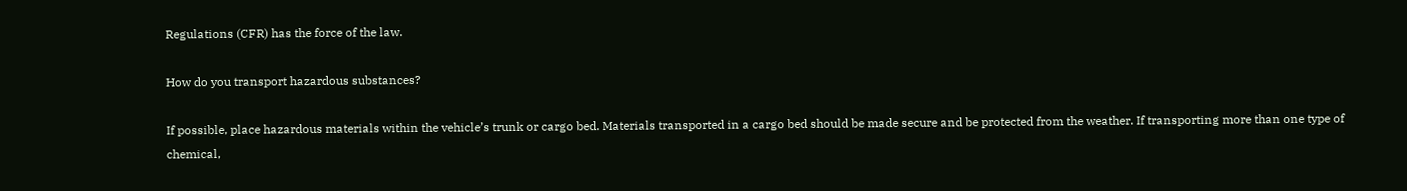Regulations (CFR) has the force of the law.

How do you transport hazardous substances?

If possible, place hazardous materials within the vehicle’s trunk or cargo bed. Materials transported in a cargo bed should be made secure and be protected from the weather. If transporting more than one type of chemical,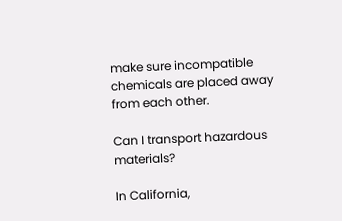make sure incompatible chemicals are placed away from each other.

Can I transport hazardous materials?

In California,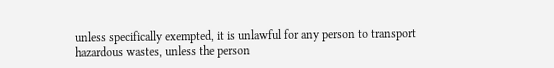unless specifically exempted, it is unlawful for any person to transport hazardous wastes, unless the person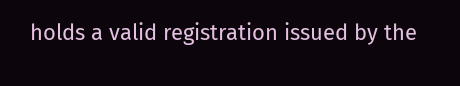holds a valid registration issued by the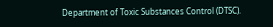Department of Toxic Substances Control (DTSC).